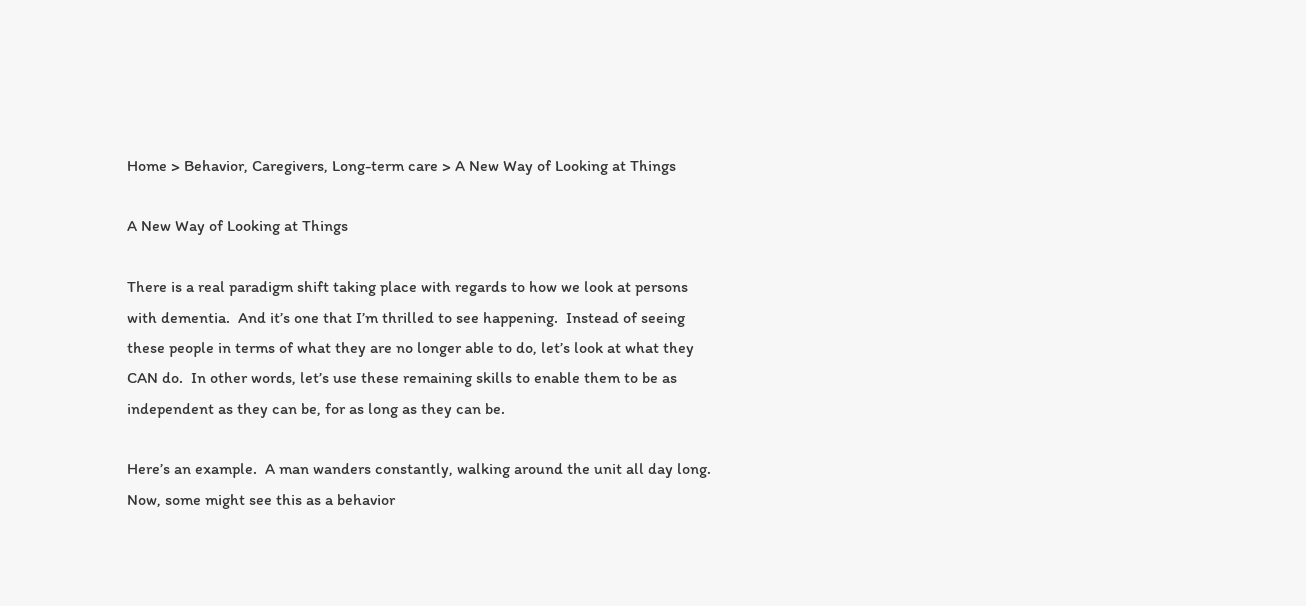Home > Behavior, Caregivers, Long-term care > A New Way of Looking at Things

A New Way of Looking at Things

There is a real paradigm shift taking place with regards to how we look at persons with dementia.  And it’s one that I’m thrilled to see happening.  Instead of seeing these people in terms of what they are no longer able to do, let’s look at what they CAN do.  In other words, let’s use these remaining skills to enable them to be as independent as they can be, for as long as they can be.

Here’s an example.  A man wanders constantly, walking around the unit all day long.  Now, some might see this as a behavior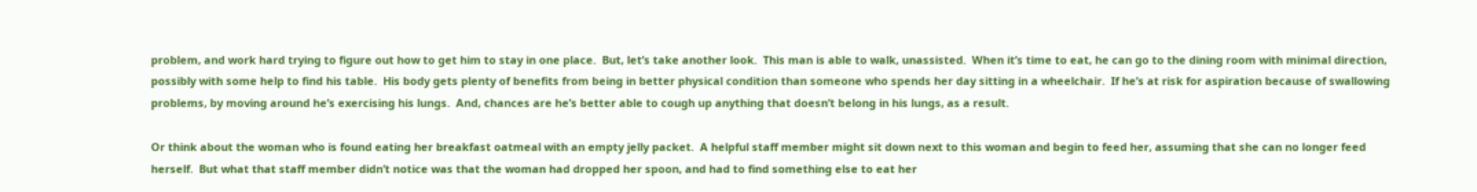problem, and work hard trying to figure out how to get him to stay in one place.  But, let’s take another look.  This man is able to walk, unassisted.  When it’s time to eat, he can go to the dining room with minimal direction, possibly with some help to find his table.  His body gets plenty of benefits from being in better physical condition than someone who spends her day sitting in a wheelchair.  If he’s at risk for aspiration because of swallowing problems, by moving around he’s exercising his lungs.  And, chances are he’s better able to cough up anything that doesn’t belong in his lungs, as a result.

Or think about the woman who is found eating her breakfast oatmeal with an empty jelly packet.  A helpful staff member might sit down next to this woman and begin to feed her, assuming that she can no longer feed herself.  But what that staff member didn’t notice was that the woman had dropped her spoon, and had to find something else to eat her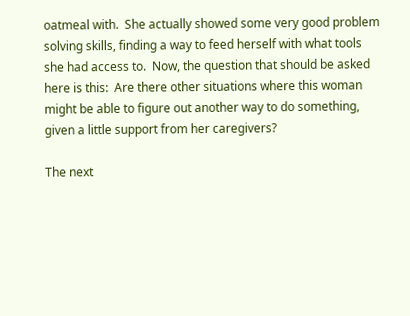oatmeal with.  She actually showed some very good problem solving skills, finding a way to feed herself with what tools she had access to.  Now, the question that should be asked here is this:  Are there other situations where this woman might be able to figure out another way to do something, given a little support from her caregivers?

The next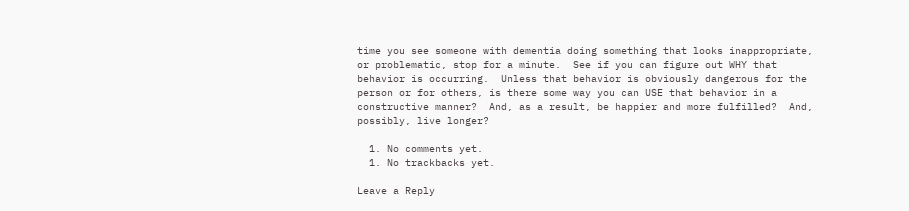time you see someone with dementia doing something that looks inappropriate, or problematic, stop for a minute.  See if you can figure out WHY that behavior is occurring.  Unless that behavior is obviously dangerous for the person or for others, is there some way you can USE that behavior in a constructive manner?  And, as a result, be happier and more fulfilled?  And, possibly, live longer?

  1. No comments yet.
  1. No trackbacks yet.

Leave a Reply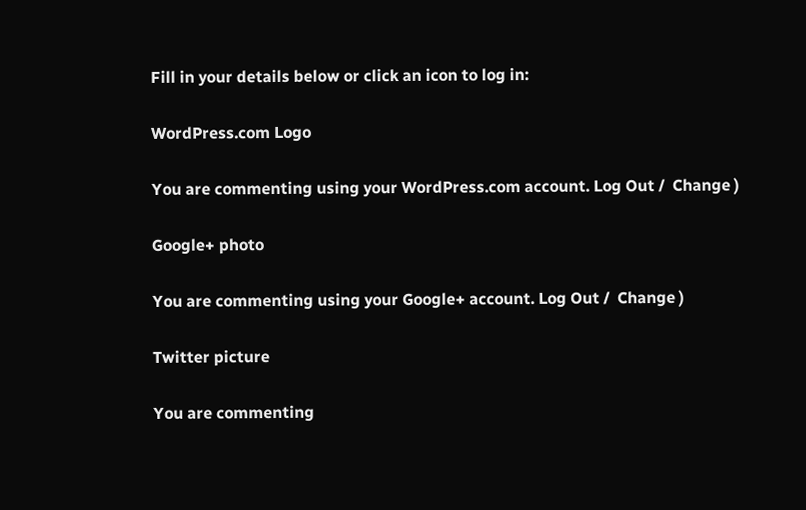Fill in your details below or click an icon to log in:

WordPress.com Logo

You are commenting using your WordPress.com account. Log Out /  Change )

Google+ photo

You are commenting using your Google+ account. Log Out /  Change )

Twitter picture

You are commenting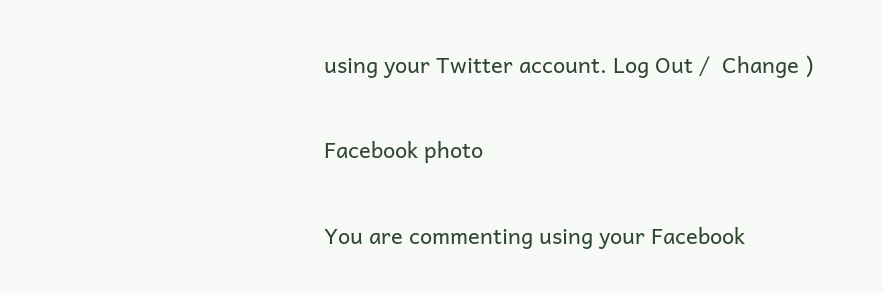using your Twitter account. Log Out /  Change )

Facebook photo

You are commenting using your Facebook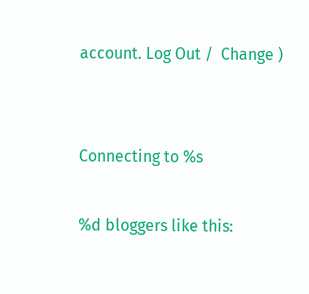account. Log Out /  Change )


Connecting to %s

%d bloggers like this: